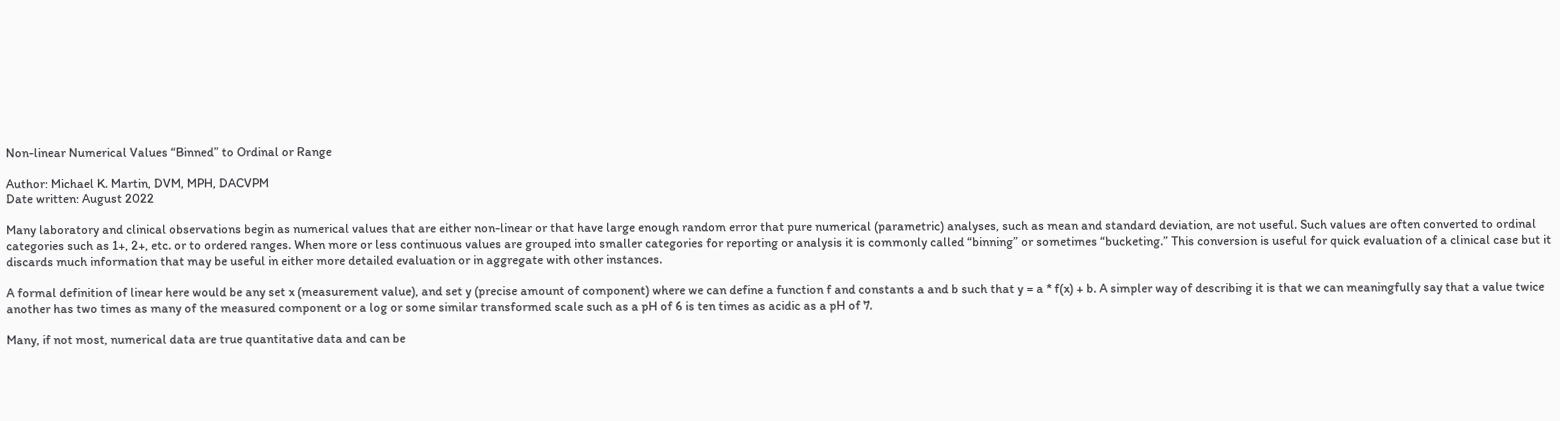Non-linear Numerical Values “Binned” to Ordinal or Range

Author: Michael K. Martin, DVM, MPH, DACVPM
Date written: August 2022

Many laboratory and clinical observations begin as numerical values that are either non-linear or that have large enough random error that pure numerical (parametric) analyses, such as mean and standard deviation, are not useful. Such values are often converted to ordinal categories such as 1+, 2+, etc. or to ordered ranges. When more or less continuous values are grouped into smaller categories for reporting or analysis it is commonly called “binning” or sometimes “bucketing.” This conversion is useful for quick evaluation of a clinical case but it discards much information that may be useful in either more detailed evaluation or in aggregate with other instances.

A formal definition of linear here would be any set x (measurement value), and set y (precise amount of component) where we can define a function f and constants a and b such that y = a * f(x) + b. A simpler way of describing it is that we can meaningfully say that a value twice another has two times as many of the measured component or a log or some similar transformed scale such as a pH of 6 is ten times as acidic as a pH of 7.

Many, if not most, numerical data are true quantitative data and can be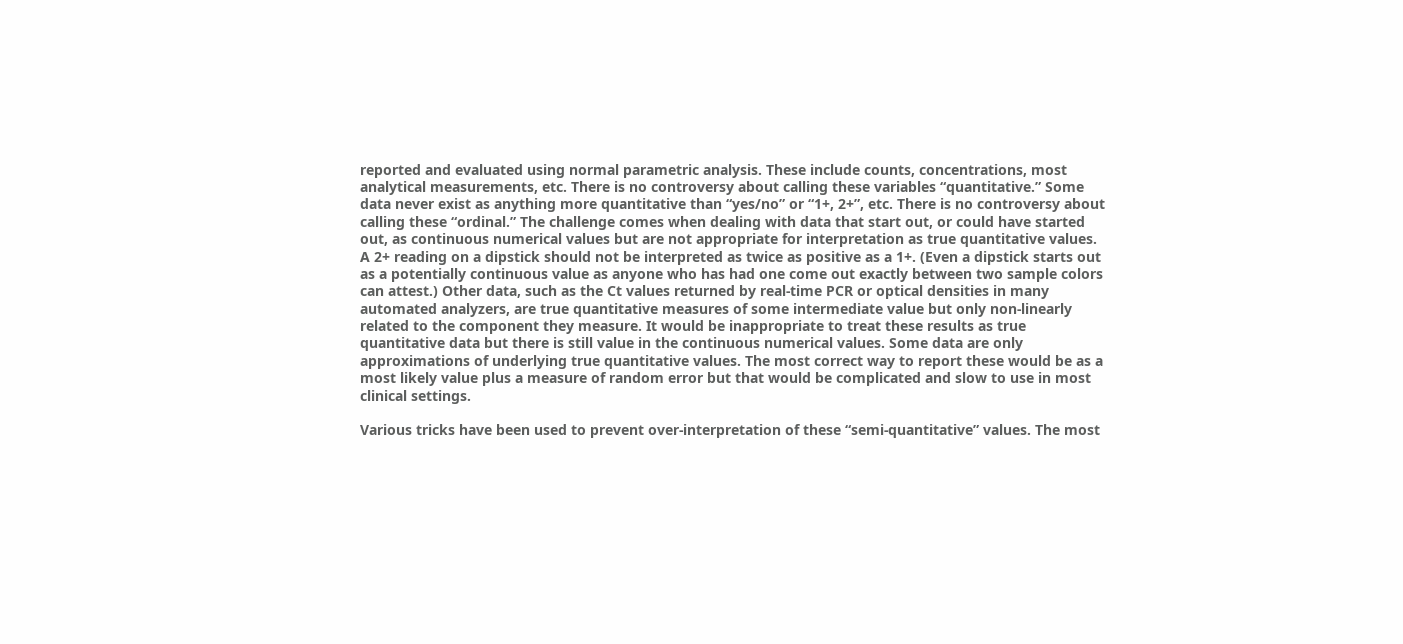reported and evaluated using normal parametric analysis. These include counts, concentrations, most analytical measurements, etc. There is no controversy about calling these variables “quantitative.” Some data never exist as anything more quantitative than “yes/no” or “1+, 2+”, etc. There is no controversy about calling these “ordinal.” The challenge comes when dealing with data that start out, or could have started out, as continuous numerical values but are not appropriate for interpretation as true quantitative values. A 2+ reading on a dipstick should not be interpreted as twice as positive as a 1+. (Even a dipstick starts out as a potentially continuous value as anyone who has had one come out exactly between two sample colors can attest.) Other data, such as the Ct values returned by real-time PCR or optical densities in many automated analyzers, are true quantitative measures of some intermediate value but only non-linearly related to the component they measure. It would be inappropriate to treat these results as true quantitative data but there is still value in the continuous numerical values. Some data are only approximations of underlying true quantitative values. The most correct way to report these would be as a most likely value plus a measure of random error but that would be complicated and slow to use in most clinical settings.

Various tricks have been used to prevent over-interpretation of these “semi-quantitative” values. The most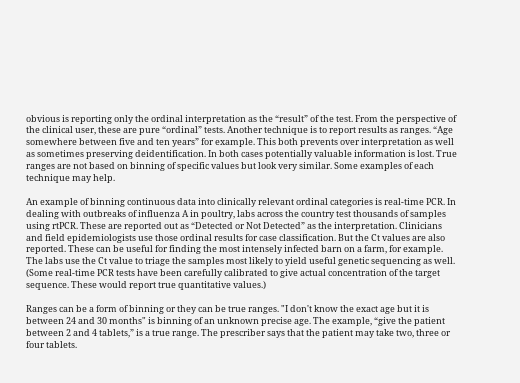obvious is reporting only the ordinal interpretation as the “result” of the test. From the perspective of the clinical user, these are pure “ordinal” tests. Another technique is to report results as ranges. “Age somewhere between five and ten years” for example. This both prevents over interpretation as well as sometimes preserving deidentification. In both cases potentially valuable information is lost. True ranges are not based on binning of specific values but look very similar. Some examples of each technique may help.

An example of binning continuous data into clinically relevant ordinal categories is real-time PCR. In dealing with outbreaks of influenza A in poultry, labs across the country test thousands of samples using rtPCR. These are reported out as “Detected or Not Detected” as the interpretation. Clinicians and field epidemiologists use those ordinal results for case classification. But the Ct values are also reported. These can be useful for finding the most intensely infected barn on a farm, for example. The labs use the Ct value to triage the samples most likely to yield useful genetic sequencing as well. (Some real-time PCR tests have been carefully calibrated to give actual concentration of the target sequence. These would report true quantitative values.)

Ranges can be a form of binning or they can be true ranges. "I don't know the exact age but it is between 24 and 30 months" is binning of an unknown precise age. The example, “give the patient between 2 and 4 tablets,” is a true range. The prescriber says that the patient may take two, three or four tablets.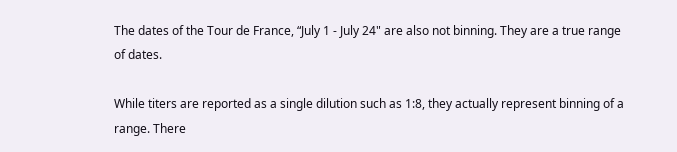The dates of the Tour de France, “July 1 - July 24" are also not binning. They are a true range of dates.

While titers are reported as a single dilution such as 1:8, they actually represent binning of a range. There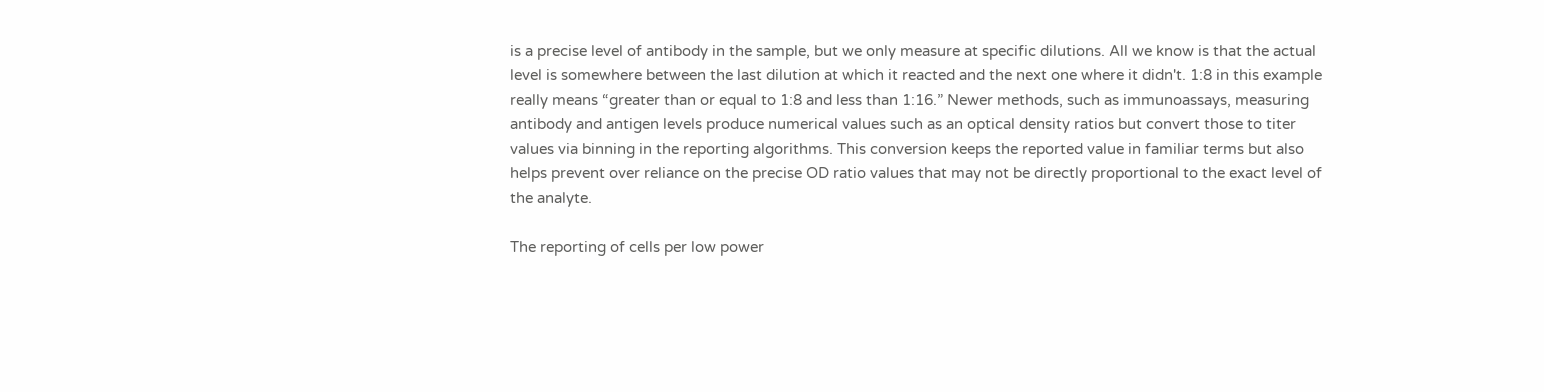is a precise level of antibody in the sample, but we only measure at specific dilutions. All we know is that the actual level is somewhere between the last dilution at which it reacted and the next one where it didn't. 1:8 in this example really means “greater than or equal to 1:8 and less than 1:16.” Newer methods, such as immunoassays, measuring antibody and antigen levels produce numerical values such as an optical density ratios but convert those to titer values via binning in the reporting algorithms. This conversion keeps the reported value in familiar terms but also helps prevent over reliance on the precise OD ratio values that may not be directly proportional to the exact level of the analyte.

The reporting of cells per low power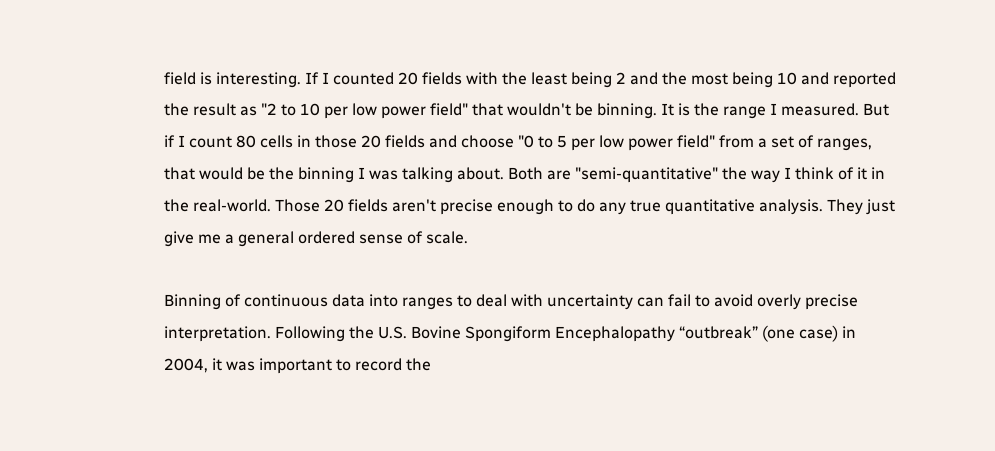field is interesting. If I counted 20 fields with the least being 2 and the most being 10 and reported the result as "2 to 10 per low power field" that wouldn't be binning. It is the range I measured. But if I count 80 cells in those 20 fields and choose "0 to 5 per low power field" from a set of ranges, that would be the binning I was talking about. Both are "semi-quantitative" the way I think of it in the real-world. Those 20 fields aren't precise enough to do any true quantitative analysis. They just give me a general ordered sense of scale.

Binning of continuous data into ranges to deal with uncertainty can fail to avoid overly precise interpretation. Following the U.S. Bovine Spongiform Encephalopathy “outbreak” (one case) in 2004, it was important to record the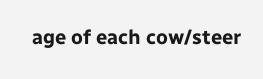age of each cow/steer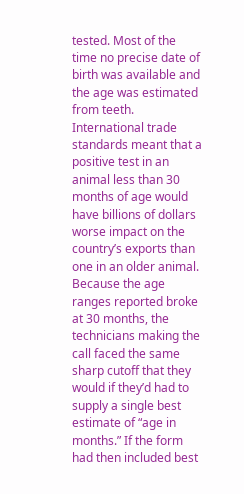tested. Most of the time no precise date of birth was available and the age was estimated from teeth. International trade standards meant that a positive test in an animal less than 30 months of age would have billions of dollars worse impact on the country’s exports than one in an older animal. Because the age ranges reported broke at 30 months, the technicians making the call faced the same sharp cutoff that they would if they’d had to supply a single best estimate of “age in months.” If the form had then included best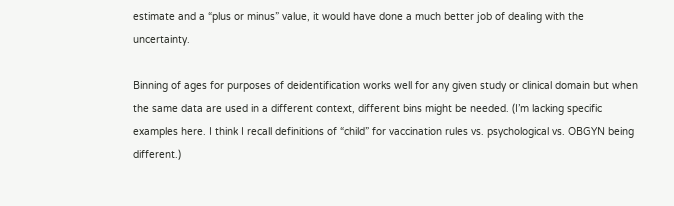estimate and a “plus or minus” value, it would have done a much better job of dealing with the uncertainty.

Binning of ages for purposes of deidentification works well for any given study or clinical domain but when the same data are used in a different context, different bins might be needed. (I’m lacking specific examples here. I think I recall definitions of “child” for vaccination rules vs. psychological vs. OBGYN being different.)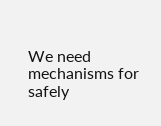We need mechanisms for safely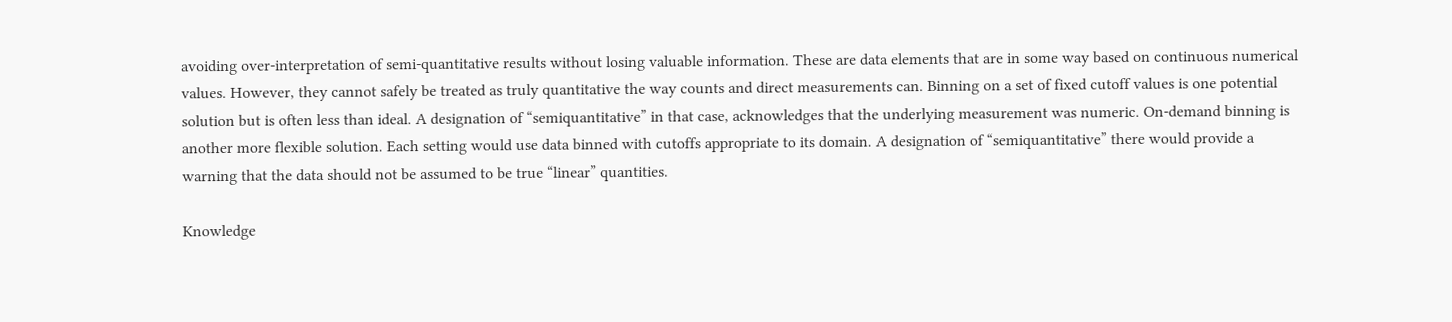avoiding over-interpretation of semi-quantitative results without losing valuable information. These are data elements that are in some way based on continuous numerical values. However, they cannot safely be treated as truly quantitative the way counts and direct measurements can. Binning on a set of fixed cutoff values is one potential solution but is often less than ideal. A designation of “semiquantitative” in that case, acknowledges that the underlying measurement was numeric. On-demand binning is another more flexible solution. Each setting would use data binned with cutoffs appropriate to its domain. A designation of “semiquantitative” there would provide a warning that the data should not be assumed to be true “linear” quantities.

Knowledge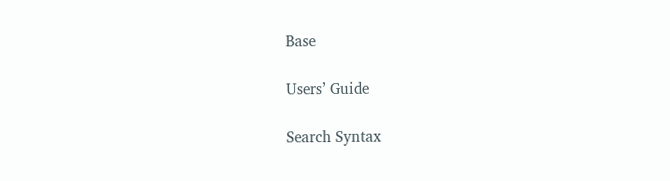Base

Users’ Guide

Search Syntax